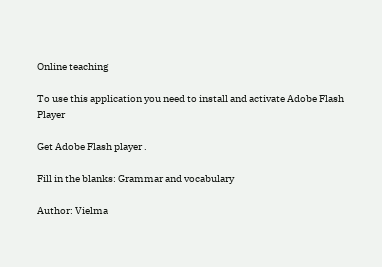Online teaching

To use this application you need to install and activate Adobe Flash Player

Get Adobe Flash player .

Fill in the blanks: Grammar and vocabulary

Author: Vielma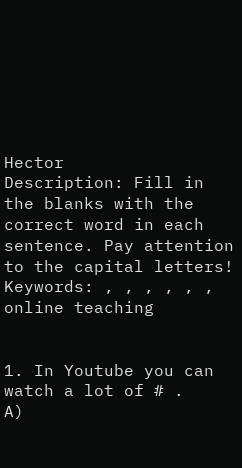Hector
Description: Fill in the blanks with the correct word in each sentence. Pay attention to the capital letters!
Keywords: , , , , , , online teaching


1. In Youtube you can watch a lot of # .
A)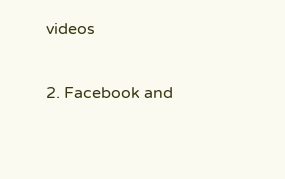videos

2. Facebook and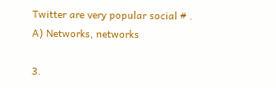Twitter are very popular social # .
A) Networks, networks

3.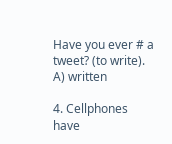Have you ever # a tweet? (to write).
A) written

4. Cellphones have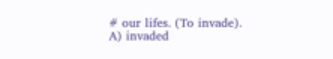# our lifes. (To invade).
A) invaded